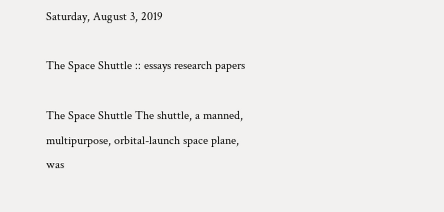Saturday, August 3, 2019

The Space Shuttle :: essays research papers

The Space Shuttle The shuttle, a manned, multipurpose, orbital-launch space plane, was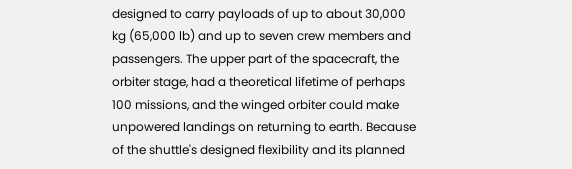designed to carry payloads of up to about 30,000 kg (65,000 lb) and up to seven crew members and passengers. The upper part of the spacecraft, the orbiter stage, had a theoretical lifetime of perhaps 100 missions, and the winged orbiter could make unpowered landings on returning to earth. Because of the shuttle's designed flexibility and its planned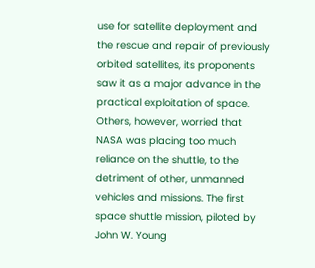use for satellite deployment and the rescue and repair of previously orbited satellites, its proponents saw it as a major advance in the practical exploitation of space. Others, however, worried that NASA was placing too much reliance on the shuttle, to the detriment of other, unmanned vehicles and missions. The first space shuttle mission, piloted by John W. Young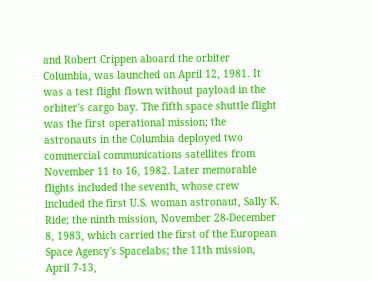and Robert Crippen aboard the orbiter Columbia, was launched on April 12, 1981. It was a test flight flown without payload in the orbiter's cargo bay. The fifth space shuttle flight was the first operational mission; the astronauts in the Columbia deployed two commercial communications satellites from November 11 to 16, 1982. Later memorable flights included the seventh, whose crew included the first U.S. woman astronaut, Sally K. Ride; the ninth mission, November 28-December 8, 1983, which carried the first of the European Space Agency's Spacelabs; the 11th mission, April 7-13,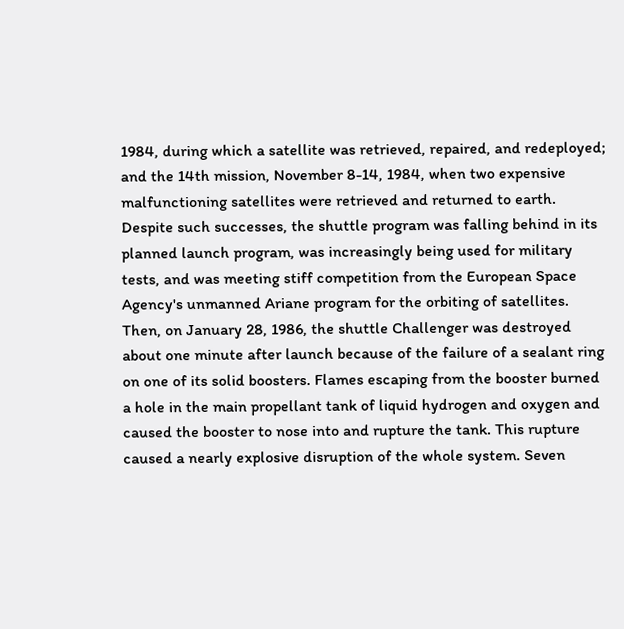1984, during which a satellite was retrieved, repaired, and redeployed; and the 14th mission, November 8-14, 1984, when two expensive malfunctioning satellites were retrieved and returned to earth. Despite such successes, the shuttle program was falling behind in its planned launch program, was increasingly being used for military tests, and was meeting stiff competition from the European Space Agency's unmanned Ariane program for the orbiting of satellites. Then, on January 28, 1986, the shuttle Challenger was destroyed about one minute after launch because of the failure of a sealant ring on one of its solid boosters. Flames escaping from the booster burned a hole in the main propellant tank of liquid hydrogen and oxygen and caused the booster to nose into and rupture the tank. This rupture caused a nearly explosive disruption of the whole system. Seven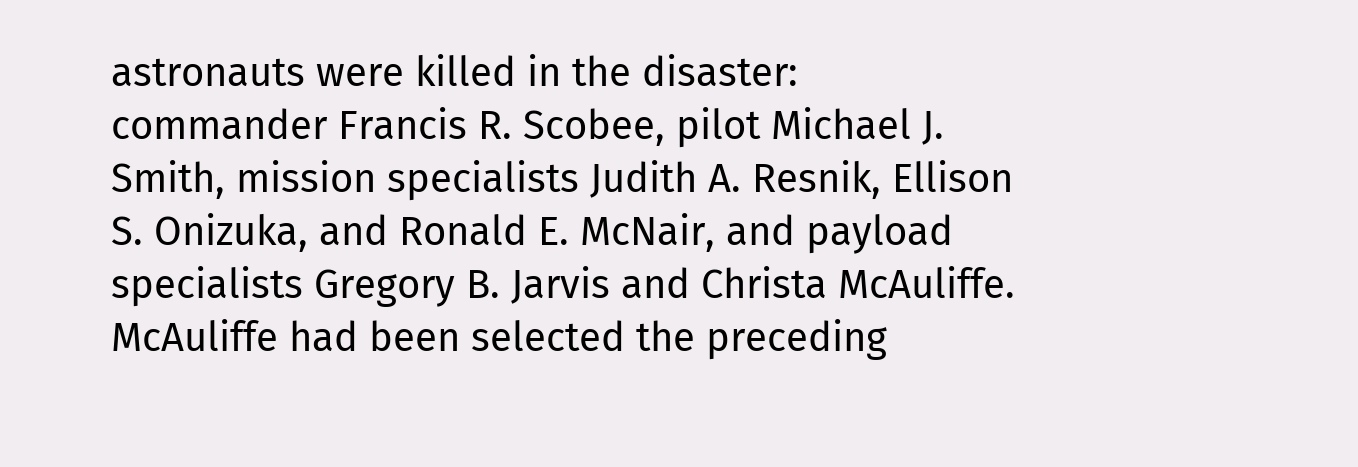astronauts were killed in the disaster: commander Francis R. Scobee, pilot Michael J. Smith, mission specialists Judith A. Resnik, Ellison S. Onizuka, and Ronald E. McNair, and payload specialists Gregory B. Jarvis and Christa McAuliffe. McAuliffe had been selected the preceding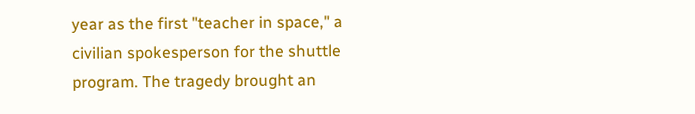year as the first "teacher in space," a civilian spokesperson for the shuttle program. The tragedy brought an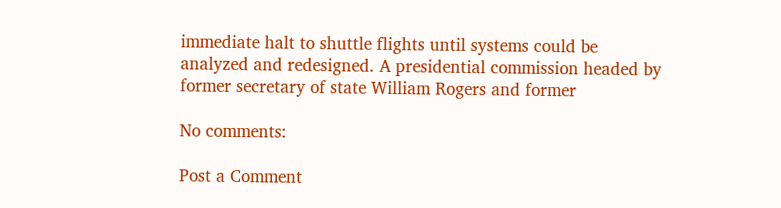immediate halt to shuttle flights until systems could be analyzed and redesigned. A presidential commission headed by former secretary of state William Rogers and former

No comments:

Post a Comment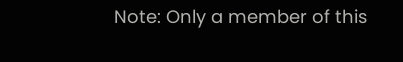Note: Only a member of this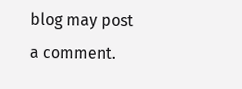blog may post a comment.